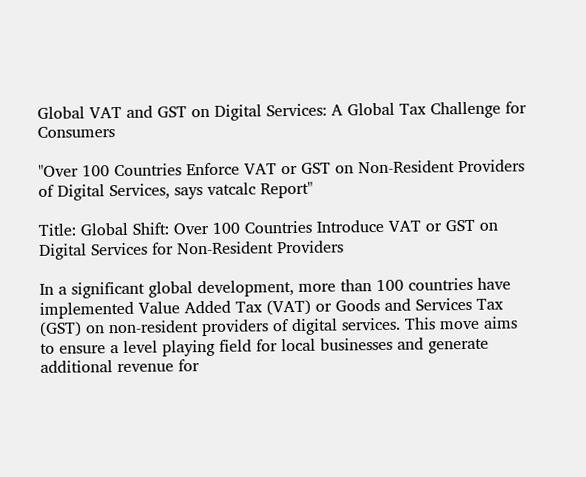Global VAT and GST on Digital Services: A Global Tax Challenge for Consumers

"Over 100 Countries Enforce VAT or GST on Non-Resident Providers of Digital Services, says vatcalc Report"

Title: Global Shift: Over 100 Countries Introduce VAT or GST on Digital Services for Non-Resident Providers

In a significant global development, more than 100 countries have implemented Value Added Tax (VAT) or Goods and Services Tax (GST) on non-resident providers of digital services. This move aims to ensure a level playing field for local businesses and generate additional revenue for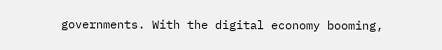governments. With the digital economy booming,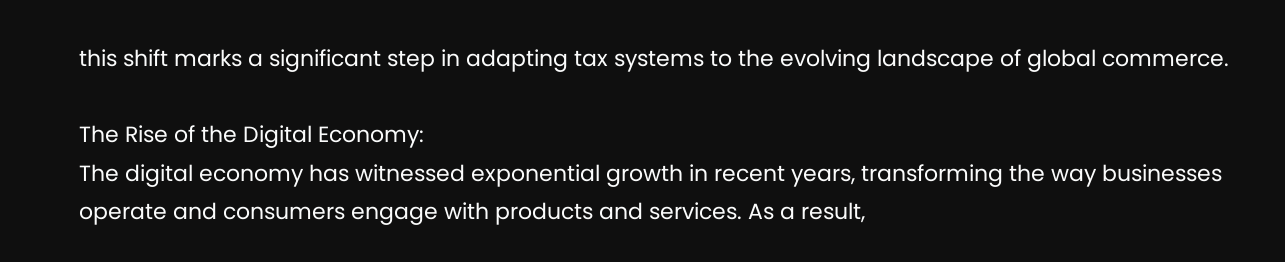this shift marks a significant step in adapting tax systems to the evolving landscape of global commerce.

The Rise of the Digital Economy:
The digital economy has witnessed exponential growth in recent years, transforming the way businesses operate and consumers engage with products and services. As a result,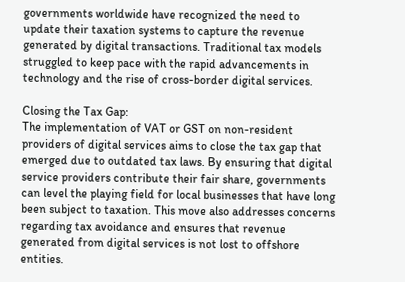governments worldwide have recognized the need to update their taxation systems to capture the revenue generated by digital transactions. Traditional tax models struggled to keep pace with the rapid advancements in technology and the rise of cross-border digital services.

Closing the Tax Gap:
The implementation of VAT or GST on non-resident providers of digital services aims to close the tax gap that emerged due to outdated tax laws. By ensuring that digital service providers contribute their fair share, governments can level the playing field for local businesses that have long been subject to taxation. This move also addresses concerns regarding tax avoidance and ensures that revenue generated from digital services is not lost to offshore entities.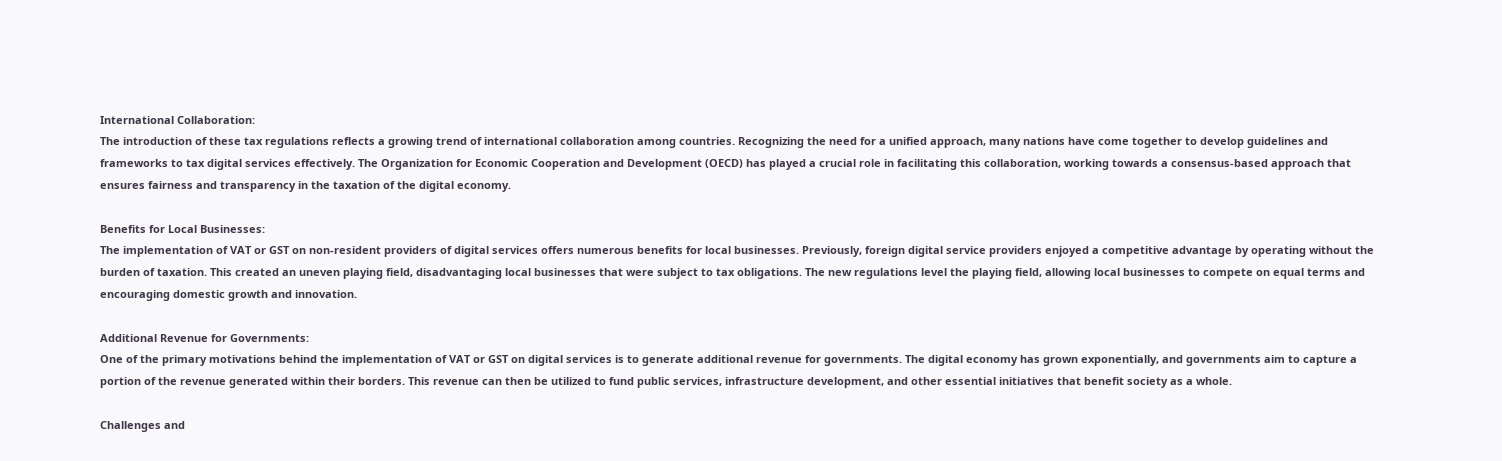International Collaboration:
The introduction of these tax regulations reflects a growing trend of international collaboration among countries. Recognizing the need for a unified approach, many nations have come together to develop guidelines and frameworks to tax digital services effectively. The Organization for Economic Cooperation and Development (OECD) has played a crucial role in facilitating this collaboration, working towards a consensus-based approach that ensures fairness and transparency in the taxation of the digital economy.

Benefits for Local Businesses:
The implementation of VAT or GST on non-resident providers of digital services offers numerous benefits for local businesses. Previously, foreign digital service providers enjoyed a competitive advantage by operating without the burden of taxation. This created an uneven playing field, disadvantaging local businesses that were subject to tax obligations. The new regulations level the playing field, allowing local businesses to compete on equal terms and encouraging domestic growth and innovation.

Additional Revenue for Governments:
One of the primary motivations behind the implementation of VAT or GST on digital services is to generate additional revenue for governments. The digital economy has grown exponentially, and governments aim to capture a portion of the revenue generated within their borders. This revenue can then be utilized to fund public services, infrastructure development, and other essential initiatives that benefit society as a whole.

Challenges and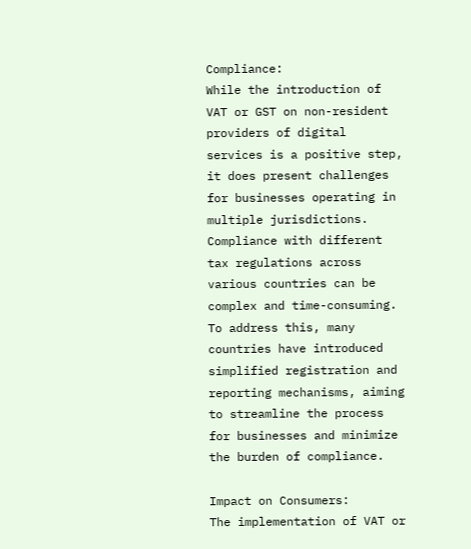Compliance:
While the introduction of VAT or GST on non-resident providers of digital services is a positive step, it does present challenges for businesses operating in multiple jurisdictions. Compliance with different tax regulations across various countries can be complex and time-consuming. To address this, many countries have introduced simplified registration and reporting mechanisms, aiming to streamline the process for businesses and minimize the burden of compliance.

Impact on Consumers:
The implementation of VAT or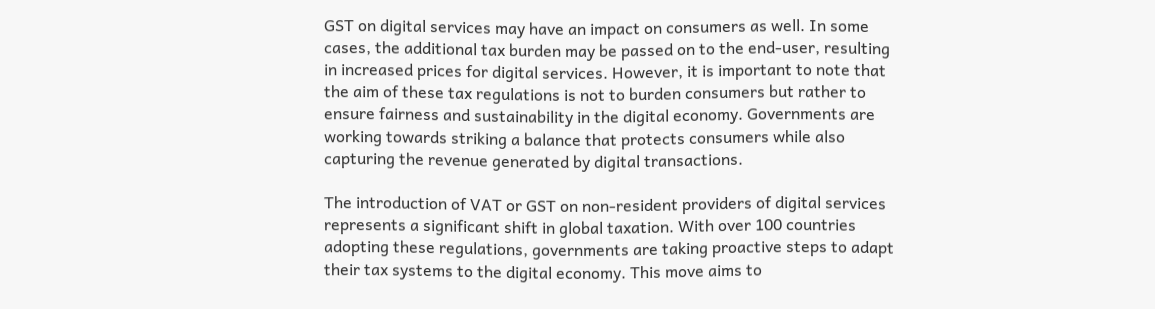GST on digital services may have an impact on consumers as well. In some cases, the additional tax burden may be passed on to the end-user, resulting in increased prices for digital services. However, it is important to note that the aim of these tax regulations is not to burden consumers but rather to ensure fairness and sustainability in the digital economy. Governments are working towards striking a balance that protects consumers while also capturing the revenue generated by digital transactions.

The introduction of VAT or GST on non-resident providers of digital services represents a significant shift in global taxation. With over 100 countries adopting these regulations, governments are taking proactive steps to adapt their tax systems to the digital economy. This move aims to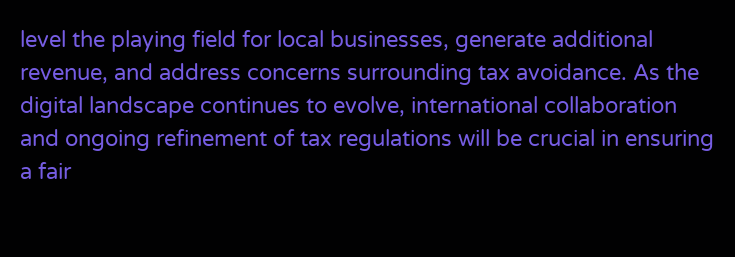level the playing field for local businesses, generate additional revenue, and address concerns surrounding tax avoidance. As the digital landscape continues to evolve, international collaboration and ongoing refinement of tax regulations will be crucial in ensuring a fair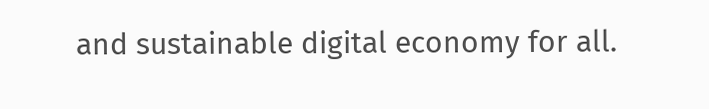and sustainable digital economy for all.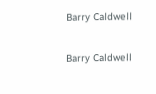Barry Caldwell

Barry Caldwell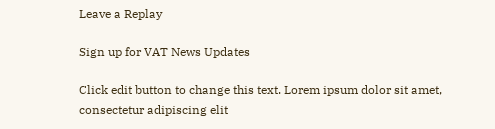Leave a Replay

Sign up for VAT News Updates

Click edit button to change this text. Lorem ipsum dolor sit amet, consectetur adipiscing elit